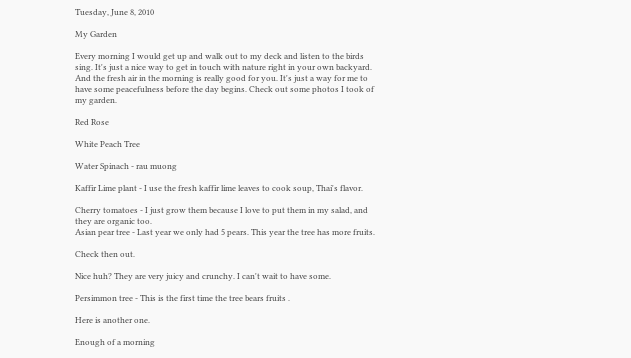Tuesday, June 8, 2010

My Garden

Every morning I would get up and walk out to my deck and listen to the birds sing. It's just a nice way to get in touch with nature right in your own backyard. And the fresh air in the morning is really good for you. It's just a way for me to have some peacefulness before the day begins. Check out some photos I took of my garden.

Red Rose

White Peach Tree

Water Spinach - rau muong

Kaffir Lime plant - I use the fresh kaffir lime leaves to cook soup, Thai's flavor.

Cherry tomatoes - I just grow them because I love to put them in my salad, and they are organic too.
Asian pear tree - Last year we only had 5 pears. This year the tree has more fruits.

Check then out.

Nice huh? They are very juicy and crunchy. I can't wait to have some.

Persimmon tree - This is the first time the tree bears fruits .

Here is another one.

Enough of a morning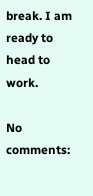break. I am ready to head to work.

No comments: